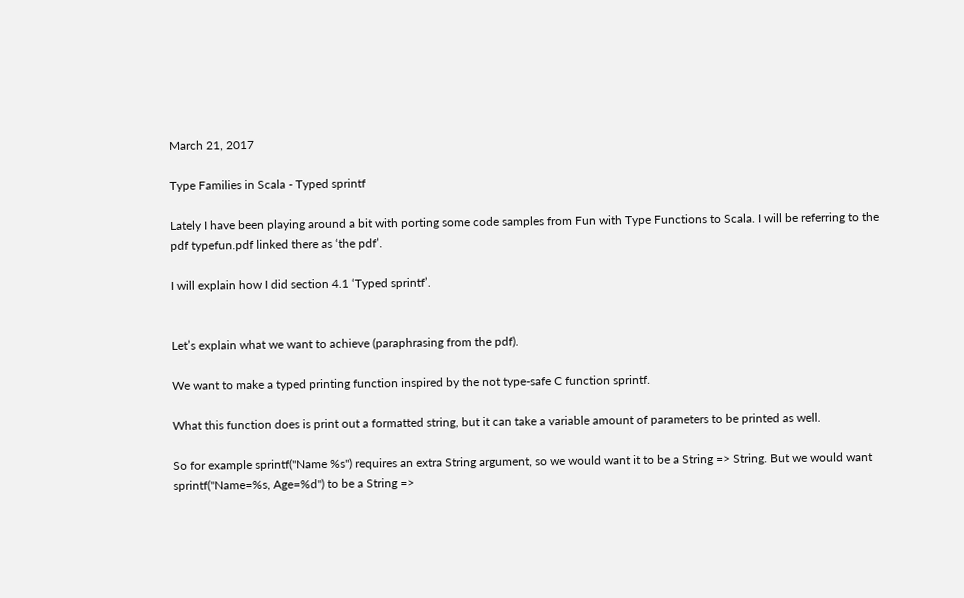March 21, 2017

Type Families in Scala - Typed sprintf

Lately I have been playing around a bit with porting some code samples from Fun with Type Functions to Scala. I will be referring to the pdf typefun.pdf linked there as ‘the pdf’.

I will explain how I did section 4.1 ‘Typed sprintf’.


Let’s explain what we want to achieve (paraphrasing from the pdf).

We want to make a typed printing function inspired by the not type-safe C function sprintf.

What this function does is print out a formatted string, but it can take a variable amount of parameters to be printed as well.

So for example sprintf("Name %s") requires an extra String argument, so we would want it to be a String => String. But we would want sprintf("Name=%s, Age=%d") to be a String =>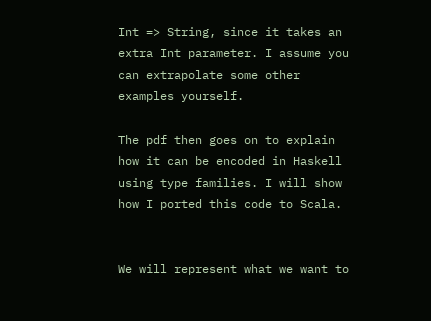Int => String, since it takes an extra Int parameter. I assume you can extrapolate some other examples yourself.

The pdf then goes on to explain how it can be encoded in Haskell using type families. I will show how I ported this code to Scala.


We will represent what we want to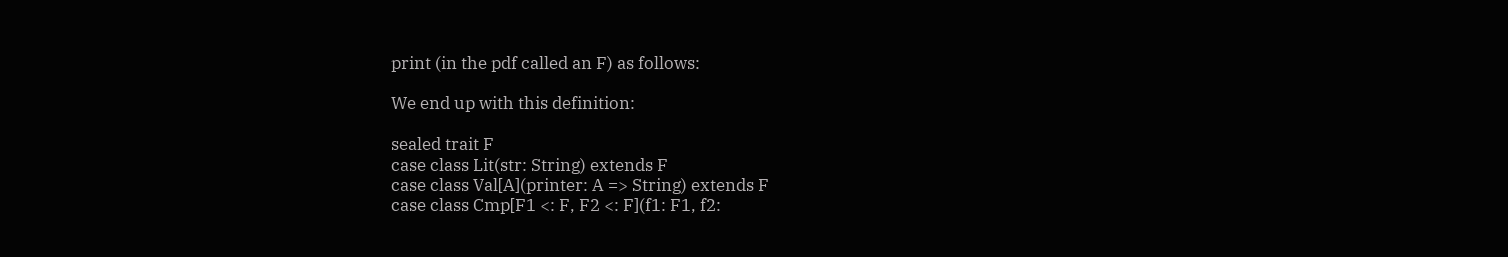print (in the pdf called an F) as follows:

We end up with this definition:

sealed trait F
case class Lit(str: String) extends F
case class Val[A](printer: A => String) extends F
case class Cmp[F1 <: F, F2 <: F](f1: F1, f2: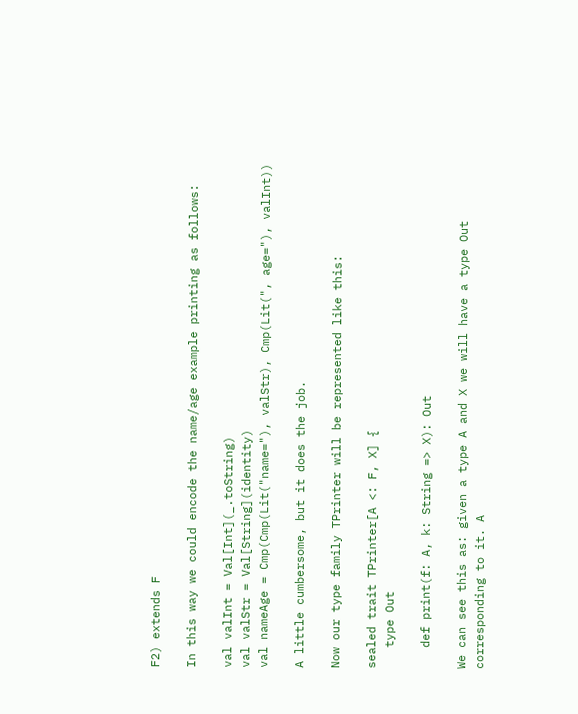F2) extends F

In this way we could encode the name/age example printing as follows:

val valInt = Val[Int](_.toString)
val valStr = Val[String](identity)
val nameAge = Cmp(Cmp(Lit("name="), valStr), Cmp(Lit(", age="), valInt))

A little cumbersome, but it does the job.

Now our type family TPrinter will be represented like this:

sealed trait TPrinter[A <: F, X] {
   type Out

   def print(f: A, k: String => X): Out

We can see this as: given a type A and X we will have a type Out corresponding to it. A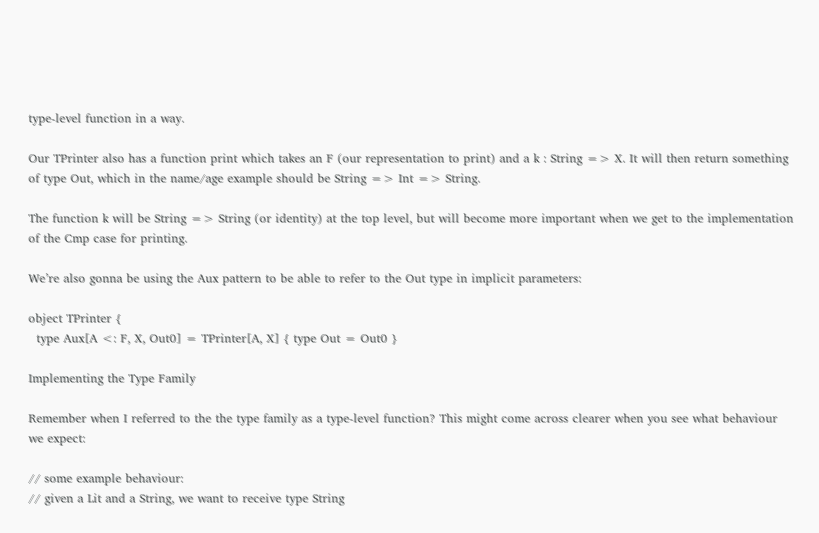type-level function in a way.

Our TPrinter also has a function print which takes an F (our representation to print) and a k : String => X. It will then return something of type Out, which in the name/age example should be String => Int => String.

The function k will be String => String (or identity) at the top level, but will become more important when we get to the implementation of the Cmp case for printing.

We’re also gonna be using the Aux pattern to be able to refer to the Out type in implicit parameters:

object TPrinter {
  type Aux[A <: F, X, Out0] = TPrinter[A, X] { type Out = Out0 }

Implementing the Type Family

Remember when I referred to the the type family as a type-level function? This might come across clearer when you see what behaviour we expect:

// some example behaviour:
// given a Lit and a String, we want to receive type String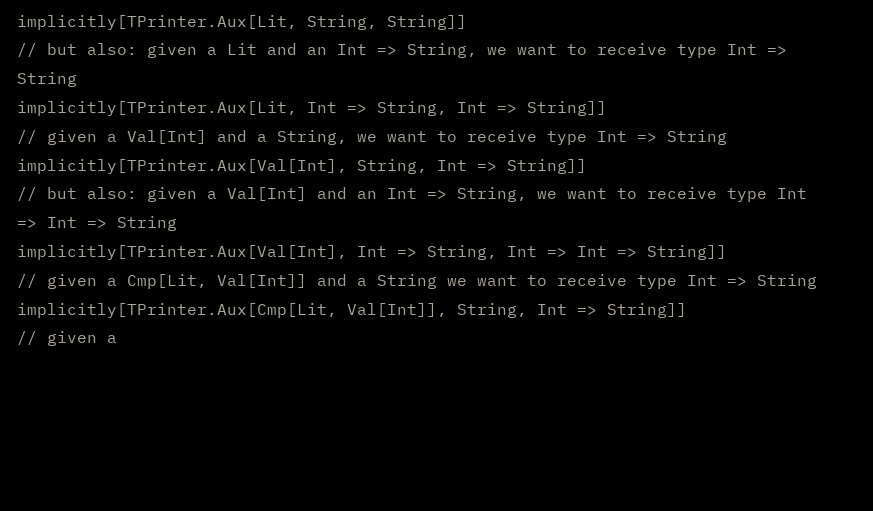implicitly[TPrinter.Aux[Lit, String, String]]
// but also: given a Lit and an Int => String, we want to receive type Int => String
implicitly[TPrinter.Aux[Lit, Int => String, Int => String]]
// given a Val[Int] and a String, we want to receive type Int => String
implicitly[TPrinter.Aux[Val[Int], String, Int => String]]
// but also: given a Val[Int] and an Int => String, we want to receive type Int => Int => String
implicitly[TPrinter.Aux[Val[Int], Int => String, Int => Int => String]]
// given a Cmp[Lit, Val[Int]] and a String we want to receive type Int => String
implicitly[TPrinter.Aux[Cmp[Lit, Val[Int]], String, Int => String]]
// given a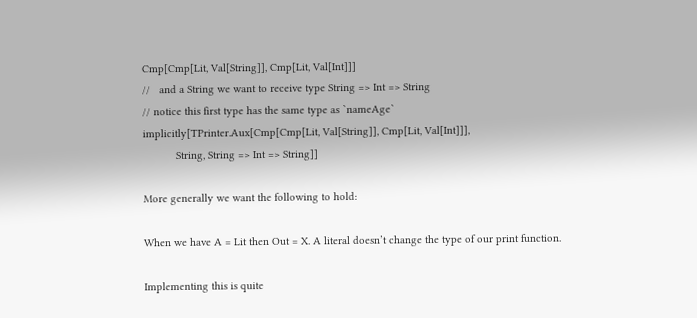Cmp[Cmp[Lit, Val[String]], Cmp[Lit, Val[Int]]]
//   and a String we want to receive type String => Int => String
// notice this first type has the same type as `nameAge`
implicitly[TPrinter.Aux[Cmp[Cmp[Lit, Val[String]], Cmp[Lit, Val[Int]]],
           String, String => Int => String]]

More generally we want the following to hold:

When we have A = Lit then Out = X. A literal doesn’t change the type of our print function.

Implementing this is quite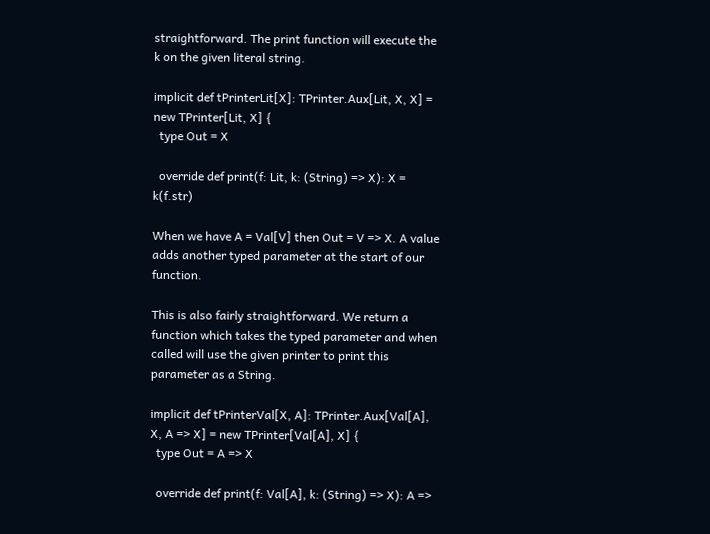straightforward. The print function will execute the k on the given literal string.

implicit def tPrinterLit[X]: TPrinter.Aux[Lit, X, X] = new TPrinter[Lit, X] {
  type Out = X

  override def print(f: Lit, k: (String) => X): X = k(f.str)

When we have A = Val[V] then Out = V => X. A value adds another typed parameter at the start of our function.

This is also fairly straightforward. We return a function which takes the typed parameter and when called will use the given printer to print this parameter as a String.

implicit def tPrinterVal[X, A]: TPrinter.Aux[Val[A], X, A => X] = new TPrinter[Val[A], X] {
  type Out = A => X

  override def print(f: Val[A], k: (String) => X): A =>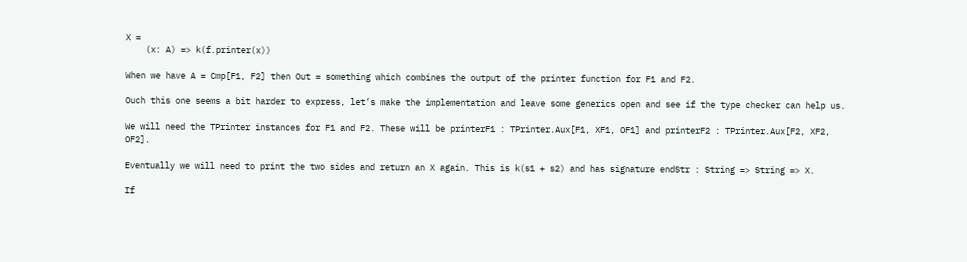X =
    (x: A) => k(f.printer(x))

When we have A = Cmp[F1, F2] then Out = something which combines the output of the printer function for F1 and F2.

Ouch this one seems a bit harder to express, let’s make the implementation and leave some generics open and see if the type checker can help us.

We will need the TPrinter instances for F1 and F2. These will be printerF1 : TPrinter.Aux[F1, XF1, OF1] and printerF2 : TPrinter.Aux[F2, XF2, OF2].

Eventually we will need to print the two sides and return an X again. This is k(s1 + s2) and has signature endStr : String => String => X.

If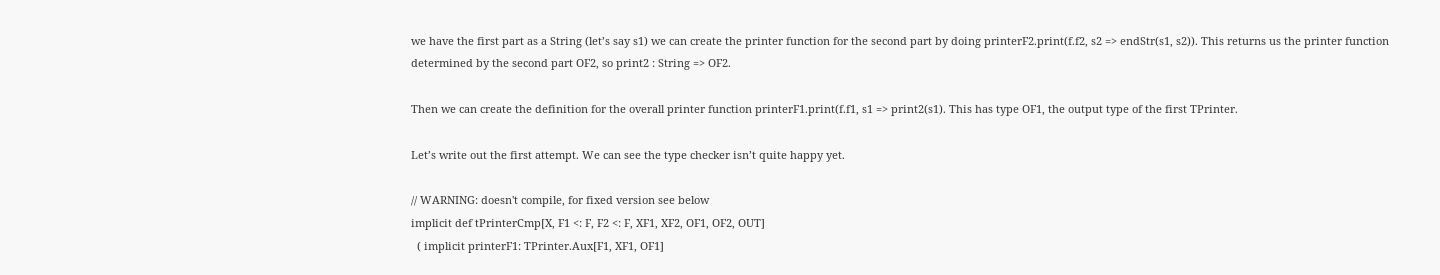we have the first part as a String (let’s say s1) we can create the printer function for the second part by doing printerF2.print(f.f2, s2 => endStr(s1, s2)). This returns us the printer function determined by the second part OF2, so print2 : String => OF2.

Then we can create the definition for the overall printer function printerF1.print(f.f1, s1 => print2(s1). This has type OF1, the output type of the first TPrinter.

Let’s write out the first attempt. We can see the type checker isn’t quite happy yet.

// WARNING: doesn't compile, for fixed version see below
implicit def tPrinterCmp[X, F1 <: F, F2 <: F, XF1, XF2, OF1, OF2, OUT]
  ( implicit printerF1: TPrinter.Aux[F1, XF1, OF1]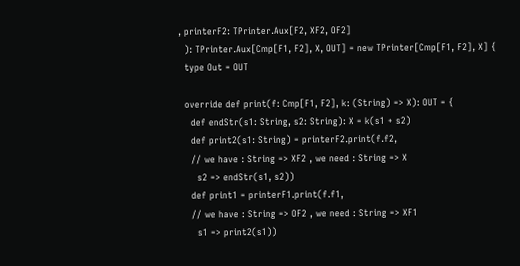, printerF2: TPrinter.Aux[F2, XF2, OF2]
  ): TPrinter.Aux[Cmp[F1, F2], X, OUT] = new TPrinter[Cmp[F1, F2], X] {
  type Out = OUT

  override def print(f: Cmp[F1, F2], k: (String) => X): OUT = {
    def endStr(s1: String, s2: String): X = k(s1 + s2)
    def print2(s1: String) = printerF2.print(f.f2,
    // we have : String => XF2 , we need : String => X
      s2 => endStr(s1, s2))
    def print1 = printerF1.print(f.f1,
    // we have : String => OF2 , we need : String => XF1
      s1 => print2(s1))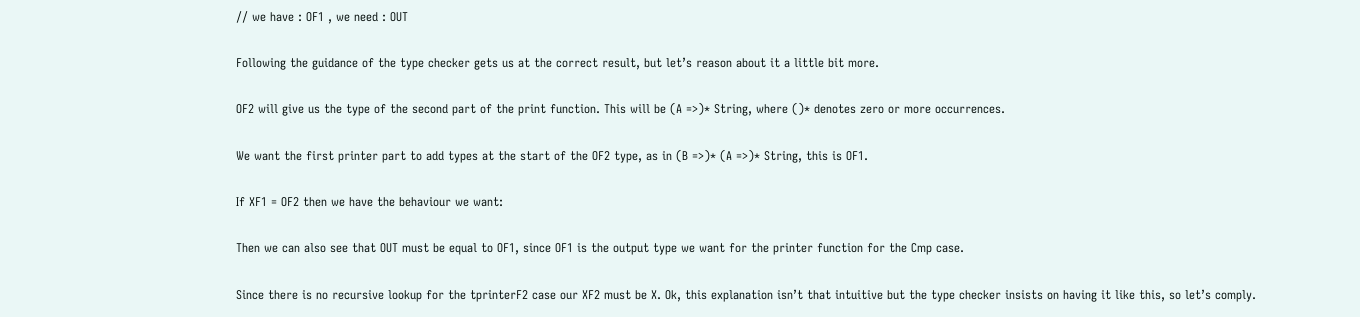// we have : OF1 , we need : OUT

Following the guidance of the type checker gets us at the correct result, but let’s reason about it a little bit more.

OF2 will give us the type of the second part of the print function. This will be (A =>)* String, where ()* denotes zero or more occurrences.

We want the first printer part to add types at the start of the OF2 type, as in (B =>)* (A =>)* String, this is OF1.

If XF1 = OF2 then we have the behaviour we want:

Then we can also see that OUT must be equal to OF1, since OF1 is the output type we want for the printer function for the Cmp case.

Since there is no recursive lookup for the tprinterF2 case our XF2 must be X. Ok, this explanation isn’t that intuitive but the type checker insists on having it like this, so let’s comply.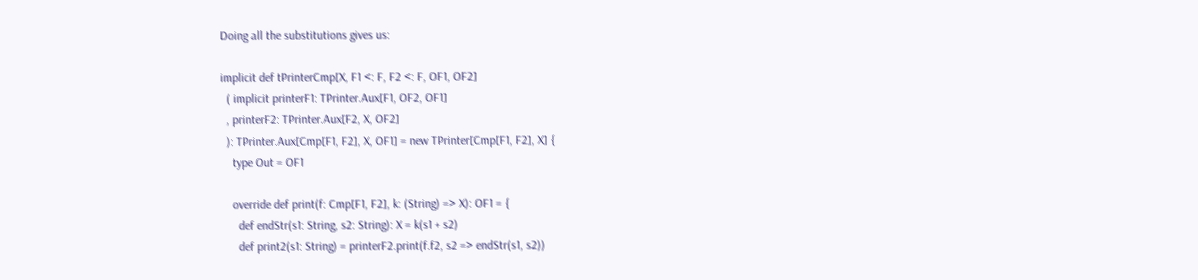Doing all the substitutions gives us:

implicit def tPrinterCmp[X, F1 <: F, F2 <: F, OF1, OF2]
  ( implicit printerF1: TPrinter.Aux[F1, OF2, OF1]
  , printerF2: TPrinter.Aux[F2, X, OF2]
  ): TPrinter.Aux[Cmp[F1, F2], X, OF1] = new TPrinter[Cmp[F1, F2], X] {
    type Out = OF1

    override def print(f: Cmp[F1, F2], k: (String) => X): OF1 = {
      def endStr(s1: String, s2: String): X = k(s1 + s2)
      def print2(s1: String) = printerF2.print(f.f2, s2 => endStr(s1, s2))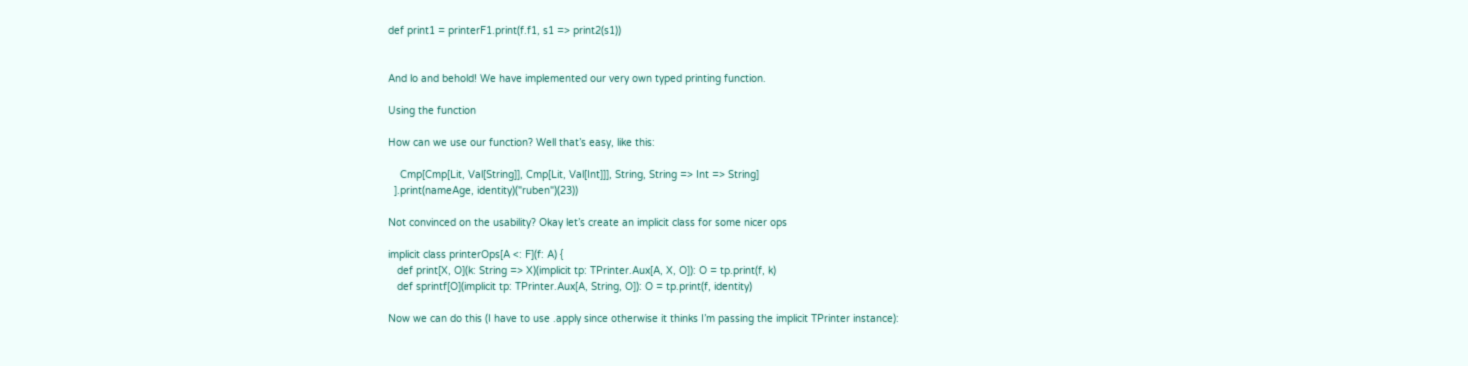def print1 = printerF1.print(f.f1, s1 => print2(s1))


And lo and behold! We have implemented our very own typed printing function.

Using the function

How can we use our function? Well that’s easy, like this:

    Cmp[Cmp[Lit, Val[String]], Cmp[Lit, Val[Int]]], String, String => Int => String]
  ].print(nameAge, identity)("ruben")(23))

Not convinced on the usability? Okay let’s create an implicit class for some nicer ops

implicit class printerOps[A <: F](f: A) {
   def print[X, O](k: String => X)(implicit tp: TPrinter.Aux[A, X, O]): O = tp.print(f, k)
   def sprintf[O](implicit tp: TPrinter.Aux[A, String, O]): O = tp.print(f, identity)

Now we can do this (I have to use .apply since otherwise it thinks I’m passing the implicit TPrinter instance):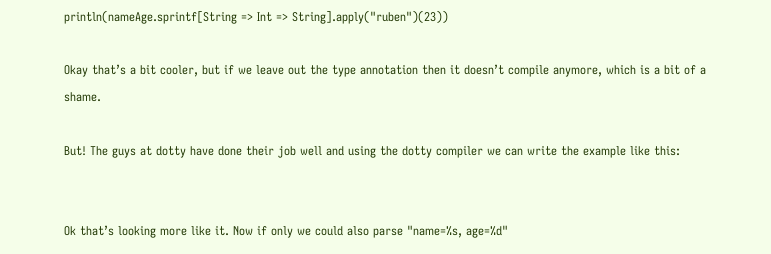println(nameAge.sprintf[String => Int => String].apply("ruben")(23))

Okay that’s a bit cooler, but if we leave out the type annotation then it doesn’t compile anymore, which is a bit of a shame.

But! The guys at dotty have done their job well and using the dotty compiler we can write the example like this:


Ok that’s looking more like it. Now if only we could also parse "name=%s, age=%d"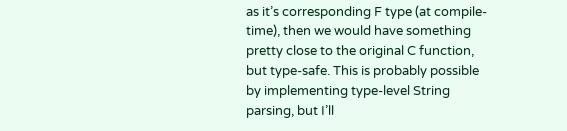as it’s corresponding F type (at compile-time), then we would have something pretty close to the original C function, but type-safe. This is probably possible by implementing type-level String parsing, but I’ll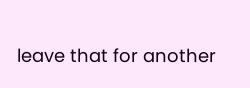leave that for another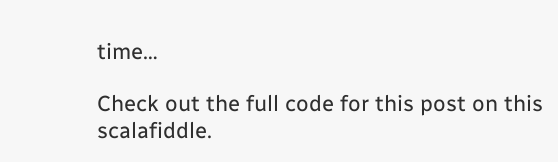time…

Check out the full code for this post on this scalafiddle.